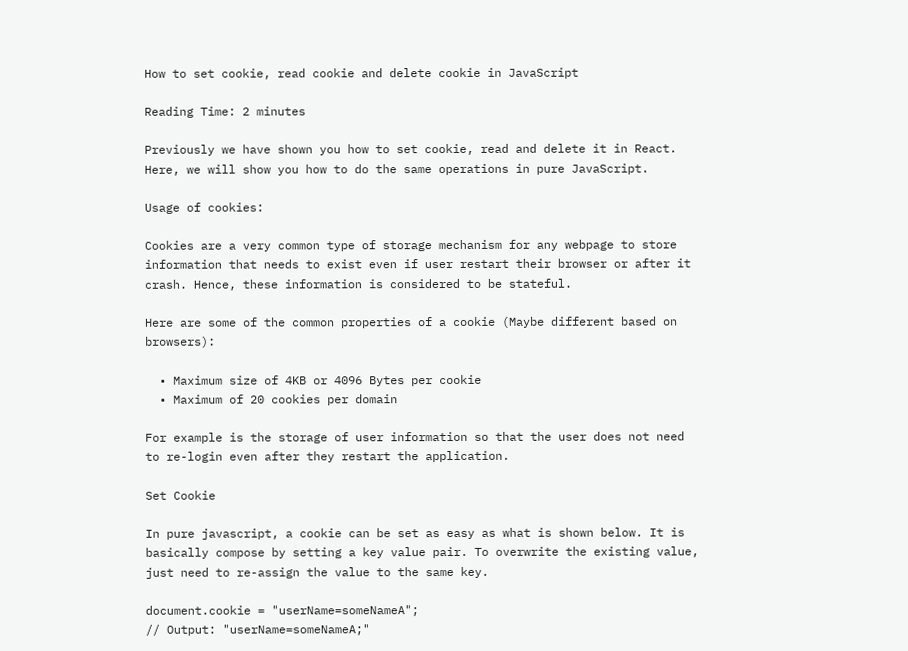How to set cookie, read cookie and delete cookie in JavaScript

Reading Time: 2 minutes

Previously we have shown you how to set cookie, read and delete it in React. Here, we will show you how to do the same operations in pure JavaScript.

Usage of cookies:

Cookies are a very common type of storage mechanism for any webpage to store information that needs to exist even if user restart their browser or after it crash. Hence, these information is considered to be stateful.

Here are some of the common properties of a cookie (Maybe different based on browsers):

  • Maximum size of 4KB or 4096 Bytes per cookie
  • Maximum of 20 cookies per domain

For example is the storage of user information so that the user does not need to re-login even after they restart the application.

Set Cookie

In pure javascript, a cookie can be set as easy as what is shown below. It is basically compose by setting a key value pair. To overwrite the existing value, just need to re-assign the value to the same key.

document.cookie = "userName=someNameA";
// Output: "userName=someNameA;"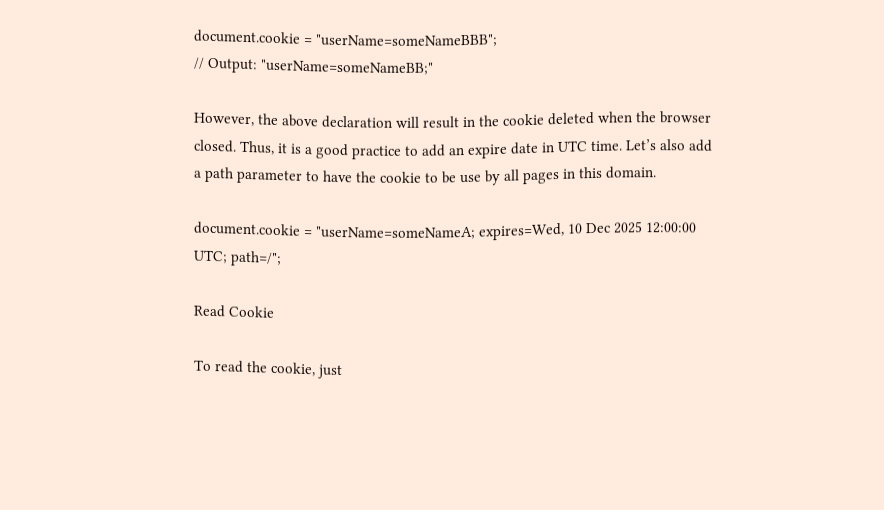document.cookie = "userName=someNameBBB";
// Output: "userName=someNameBB;"

However, the above declaration will result in the cookie deleted when the browser closed. Thus, it is a good practice to add an expire date in UTC time. Let’s also add a path parameter to have the cookie to be use by all pages in this domain.

document.cookie = "userName=someNameA; expires=Wed, 10 Dec 2025 12:00:00 UTC; path=/";

Read Cookie

To read the cookie, just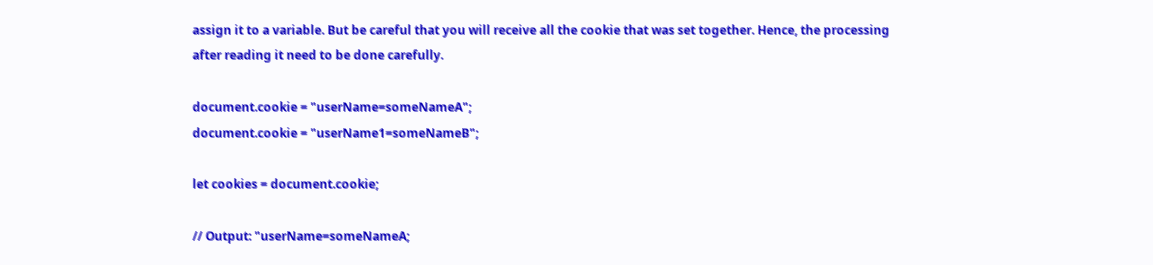assign it to a variable. But be careful that you will receive all the cookie that was set together. Hence, the processing after reading it need to be done carefully.

document.cookie = "userName=someNameA";
document.cookie = "userName1=someNameB";

let cookies = document.cookie;

// Output: "userName=someNameA;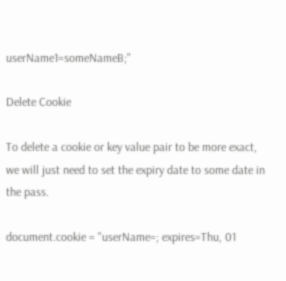userName1=someNameB;"

Delete Cookie

To delete a cookie or key value pair to be more exact, we will just need to set the expiry date to some date in the pass.

document.cookie = "userName=; expires=Thu, 01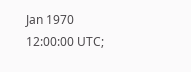Jan 1970 12:00:00 UTC;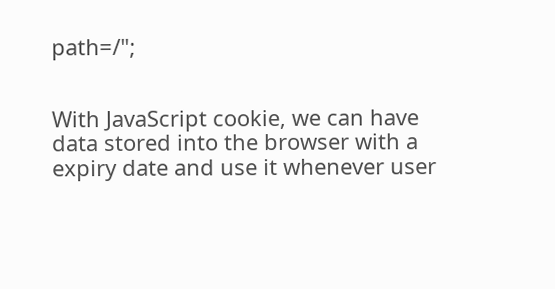path=/";


With JavaScript cookie, we can have data stored into the browser with a expiry date and use it whenever user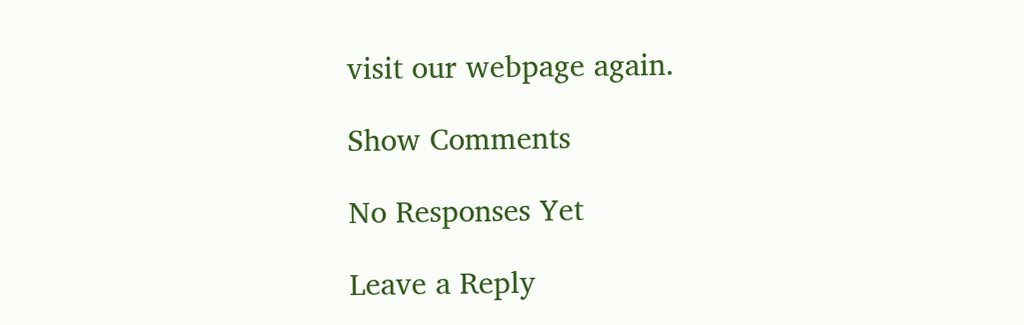visit our webpage again.

Show Comments

No Responses Yet

Leave a Reply